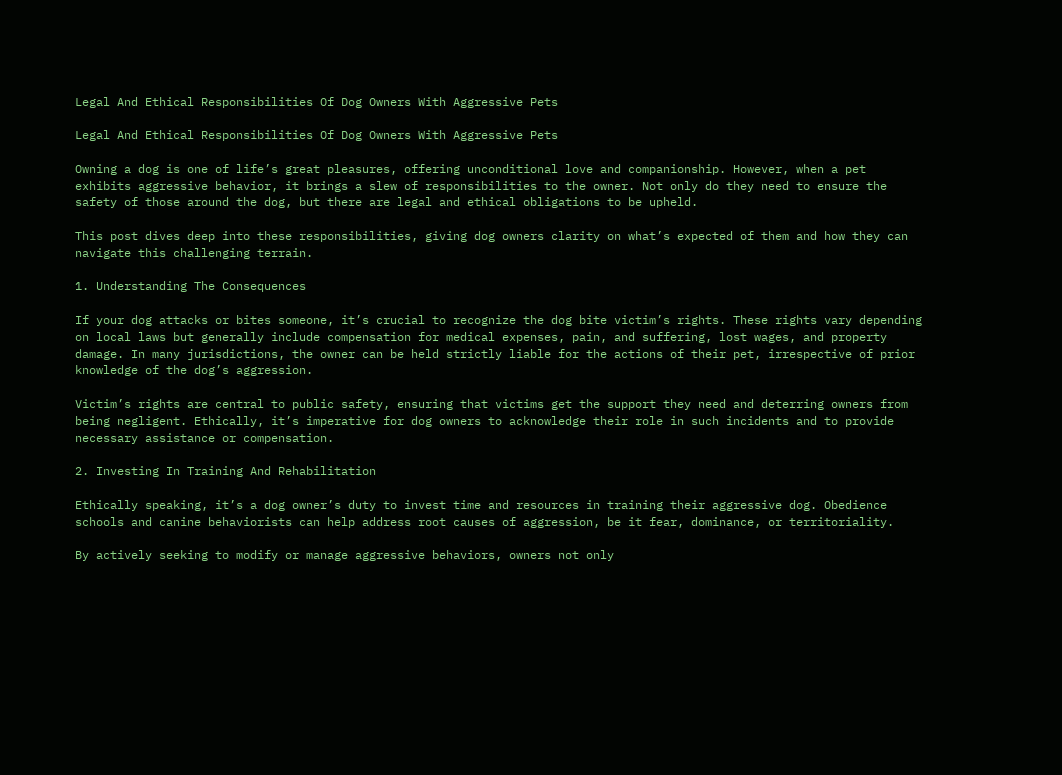Legal And Ethical Responsibilities Of Dog Owners With Aggressive Pets

Legal And Ethical Responsibilities Of Dog Owners With Aggressive Pets

Owning a dog is one of life’s great pleasures, offering unconditional love and companionship. However, when a pet exhibits aggressive behavior, it brings a slew of responsibilities to the owner. Not only do they need to ensure the safety of those around the dog, but there are legal and ethical obligations to be upheld.

This post dives deep into these responsibilities, giving dog owners clarity on what’s expected of them and how they can navigate this challenging terrain.

1. Understanding The Consequences

If your dog attacks or bites someone, it’s crucial to recognize the dog bite victim’s rights. These rights vary depending on local laws but generally include compensation for medical expenses, pain, and suffering, lost wages, and property damage. In many jurisdictions, the owner can be held strictly liable for the actions of their pet, irrespective of prior knowledge of the dog’s aggression.

Victim’s rights are central to public safety, ensuring that victims get the support they need and deterring owners from being negligent. Ethically, it’s imperative for dog owners to acknowledge their role in such incidents and to provide necessary assistance or compensation.

2. Investing In Training And Rehabilitation

Ethically speaking, it’s a dog owner’s duty to invest time and resources in training their aggressive dog. Obedience schools and canine behaviorists can help address root causes of aggression, be it fear, dominance, or territoriality.

By actively seeking to modify or manage aggressive behaviors, owners not only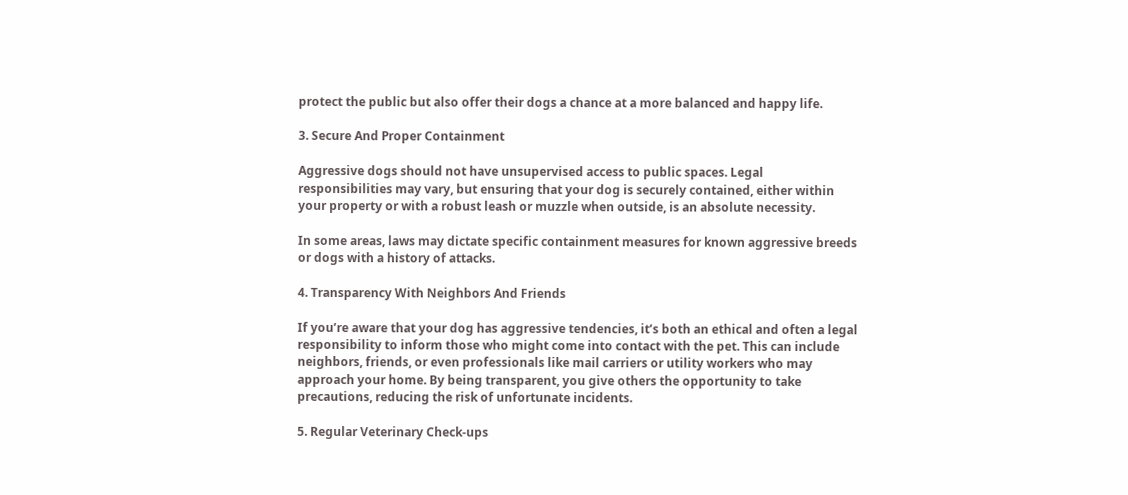protect the public but also offer their dogs a chance at a more balanced and happy life.

3. Secure And Proper Containment

Aggressive dogs should not have unsupervised access to public spaces. Legal responsibilities may vary, but ensuring that your dog is securely contained, either within your property or with a robust leash or muzzle when outside, is an absolute necessity.

In some areas, laws may dictate specific containment measures for known aggressive breeds or dogs with a history of attacks.

4. Transparency With Neighbors And Friends

If you’re aware that your dog has aggressive tendencies, it’s both an ethical and often a legal responsibility to inform those who might come into contact with the pet. This can include neighbors, friends, or even professionals like mail carriers or utility workers who may approach your home. By being transparent, you give others the opportunity to take precautions, reducing the risk of unfortunate incidents.

5. Regular Veterinary Check-ups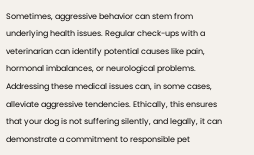Sometimes, aggressive behavior can stem from underlying health issues. Regular check-ups with a veterinarian can identify potential causes like pain, hormonal imbalances, or neurological problems. Addressing these medical issues can, in some cases, alleviate aggressive tendencies. Ethically, this ensures that your dog is not suffering silently, and legally, it can demonstrate a commitment to responsible pet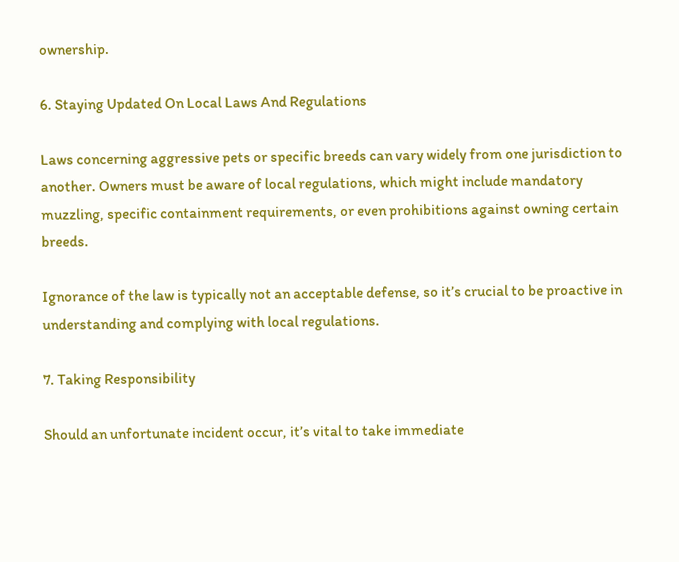ownership.

6. Staying Updated On Local Laws And Regulations

Laws concerning aggressive pets or specific breeds can vary widely from one jurisdiction to another. Owners must be aware of local regulations, which might include mandatory muzzling, specific containment requirements, or even prohibitions against owning certain breeds.

Ignorance of the law is typically not an acceptable defense, so it’s crucial to be proactive in understanding and complying with local regulations.

7. Taking Responsibility

Should an unfortunate incident occur, it’s vital to take immediate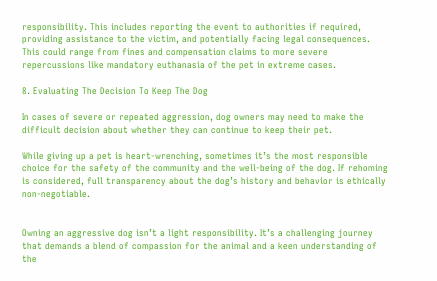responsibility. This includes reporting the event to authorities if required, providing assistance to the victim, and potentially facing legal consequences. This could range from fines and compensation claims to more severe repercussions like mandatory euthanasia of the pet in extreme cases.

8. Evaluating The Decision To Keep The Dog

In cases of severe or repeated aggression, dog owners may need to make the difficult decision about whether they can continue to keep their pet.

While giving up a pet is heart-wrenching, sometimes it’s the most responsible choice for the safety of the community and the well-being of the dog. If rehoming is considered, full transparency about the dog’s history and behavior is ethically non-negotiable.


Owning an aggressive dog isn’t a light responsibility. It’s a challenging journey that demands a blend of compassion for the animal and a keen understanding of the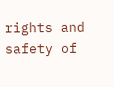rights and safety of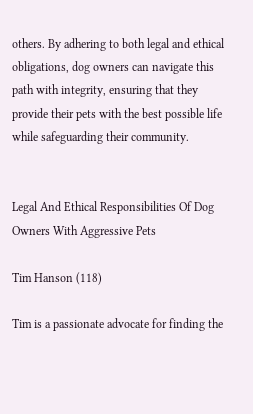others. By adhering to both legal and ethical obligations, dog owners can navigate this path with integrity, ensuring that they provide their pets with the best possible life while safeguarding their community.


Legal And Ethical Responsibilities Of Dog Owners With Aggressive Pets

Tim Hanson (118)

Tim is a passionate advocate for finding the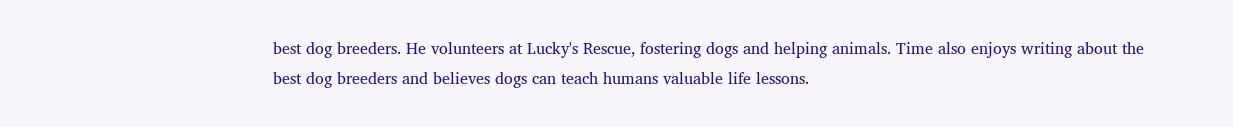best dog breeders. He volunteers at Lucky's Rescue, fostering dogs and helping animals. Time also enjoys writing about the best dog breeders and believes dogs can teach humans valuable life lessons.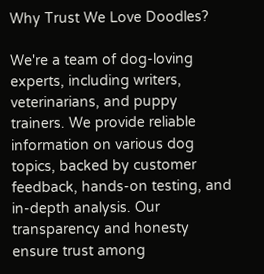Why Trust We Love Doodles?

We're a team of dog-loving experts, including writers, veterinarians, and puppy trainers. We provide reliable information on various dog topics, backed by customer feedback, hands-on testing, and in-depth analysis. Our transparency and honesty ensure trust among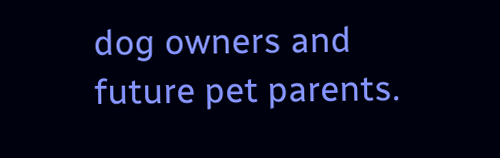dog owners and future pet parents.